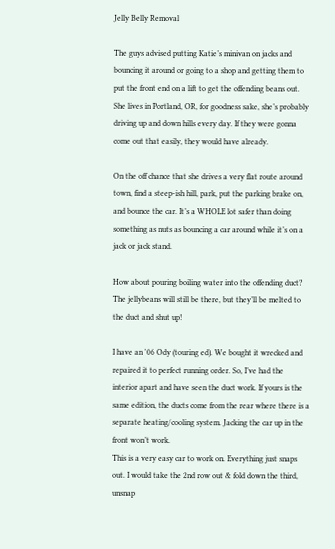Jelly Belly Removal

The guys advised putting Katie’s minivan on jacks and bouncing it around or going to a shop and getting them to put the front end on a lift to get the offending beans out. She lives in Portland, OR, for goodness sake, she’s probably driving up and down hills every day. If they were gonna come out that easily, they would have already.

On the off chance that she drives a very flat route around town, find a steep-ish hill, park, put the parking brake on, and bounce the car. It’s a WHOLE lot safer than doing something as nuts as bouncing a car around while it’s on a jack or jack stand.

How about pouring boiling water into the offending duct? The jellybeans will still be there, but they’ll be melted to the duct and shut up!

I have an '06 Ody (touring ed). We bought it wrecked and repaired it to perfect running order. So, I’ve had the interior apart and have seen the duct work. If yours is the same edition, the ducts come from the rear where there is a separate heating/cooling system. Jacking the car up in the front won’t work.
This is a very easy car to work on. Everything just snaps out. I would take the 2nd row out & fold down the third, unsnap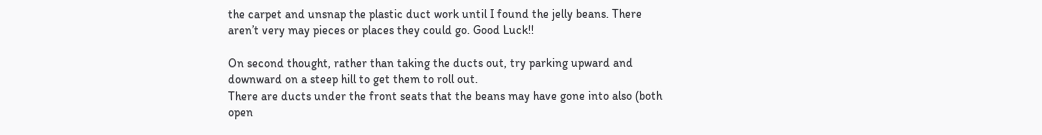the carpet and unsnap the plastic duct work until I found the jelly beans. There aren’t very may pieces or places they could go. Good Luck!!

On second thought, rather than taking the ducts out, try parking upward and downward on a steep hill to get them to roll out.
There are ducts under the front seats that the beans may have gone into also (both open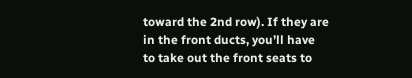toward the 2nd row). If they are in the front ducts, you’ll have to take out the front seats to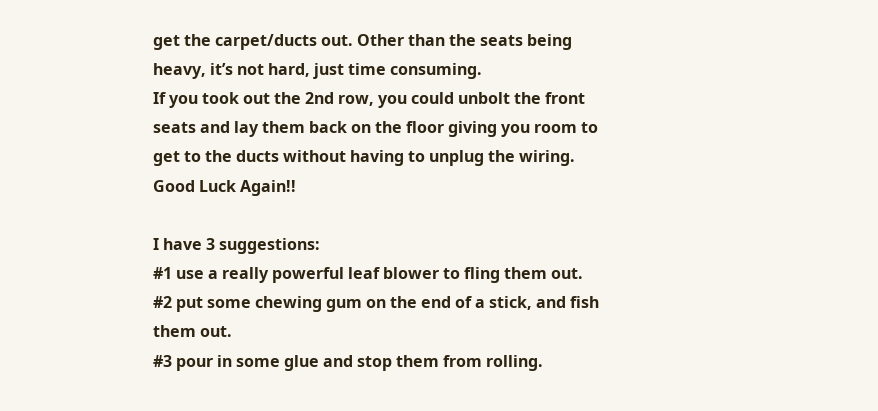get the carpet/ducts out. Other than the seats being heavy, it’s not hard, just time consuming.
If you took out the 2nd row, you could unbolt the front seats and lay them back on the floor giving you room to get to the ducts without having to unplug the wiring.
Good Luck Again!!

I have 3 suggestions:
#1 use a really powerful leaf blower to fling them out.
#2 put some chewing gum on the end of a stick, and fish them out.
#3 pour in some glue and stop them from rolling.